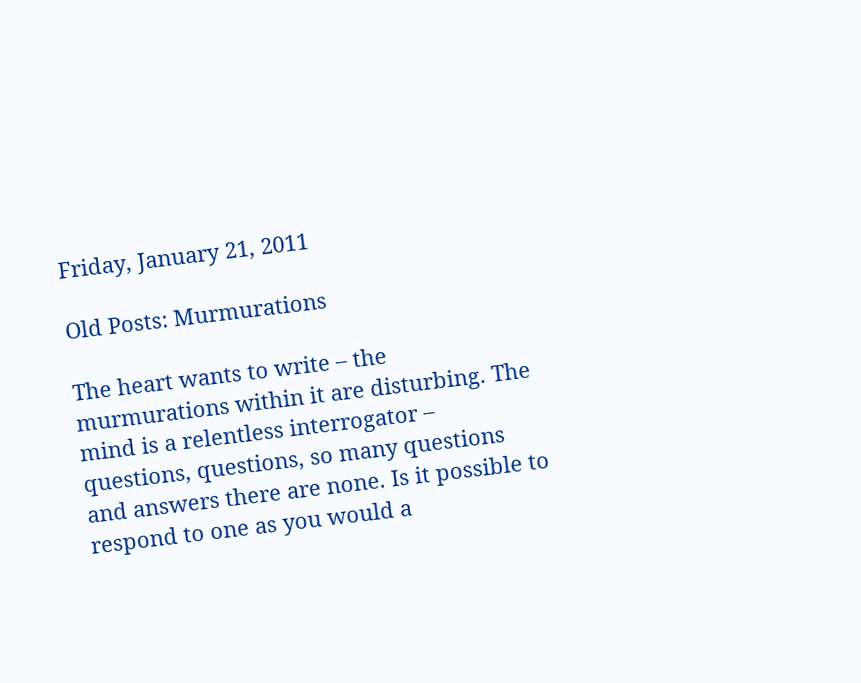Friday, January 21, 2011

Old Posts: Murmurations

The heart wants to write – the murmurations within it are disturbing. The mind is a relentless interrogator – questions, questions, so many questions and answers there are none. Is it possible to respond to one as you would a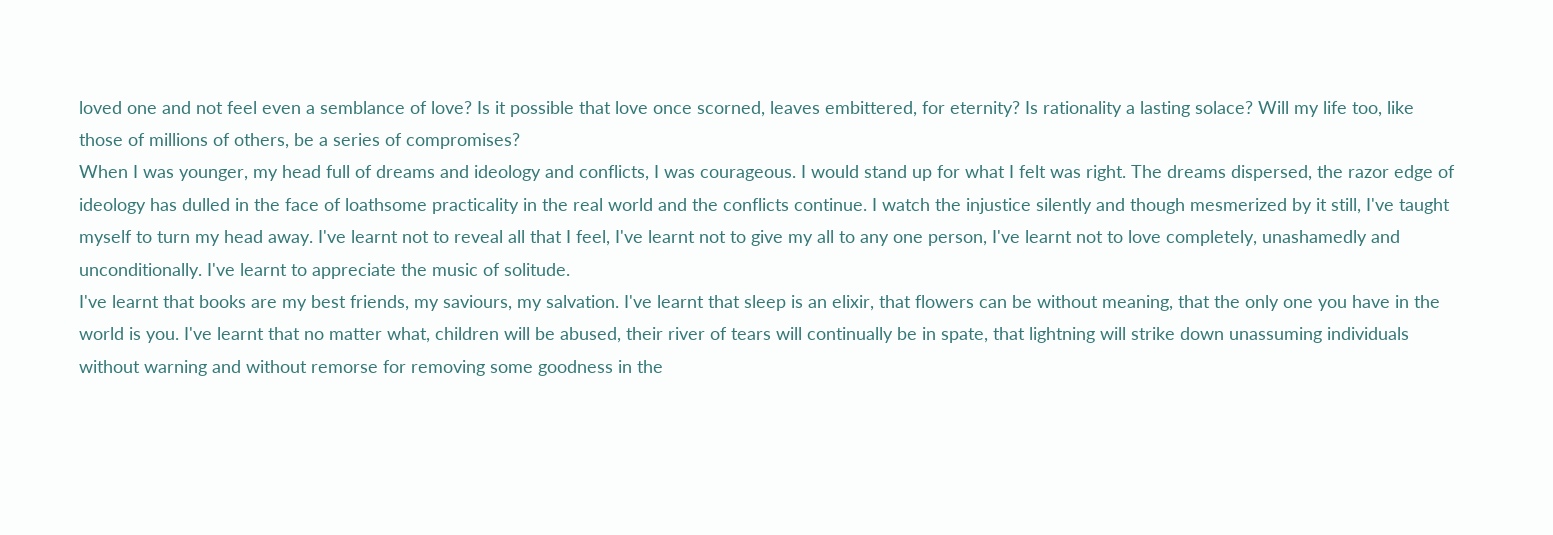loved one and not feel even a semblance of love? Is it possible that love once scorned, leaves embittered, for eternity? Is rationality a lasting solace? Will my life too, like those of millions of others, be a series of compromises?
When I was younger, my head full of dreams and ideology and conflicts, I was courageous. I would stand up for what I felt was right. The dreams dispersed, the razor edge of ideology has dulled in the face of loathsome practicality in the real world and the conflicts continue. I watch the injustice silently and though mesmerized by it still, I've taught myself to turn my head away. I've learnt not to reveal all that I feel, I've learnt not to give my all to any one person, I've learnt not to love completely, unashamedly and unconditionally. I've learnt to appreciate the music of solitude.
I've learnt that books are my best friends, my saviours, my salvation. I've learnt that sleep is an elixir, that flowers can be without meaning, that the only one you have in the world is you. I've learnt that no matter what, children will be abused, their river of tears will continually be in spate, that lightning will strike down unassuming individuals without warning and without remorse for removing some goodness in the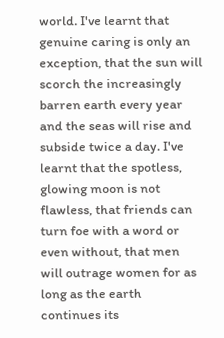world. I've learnt that genuine caring is only an exception, that the sun will scorch the increasingly barren earth every year and the seas will rise and subside twice a day. I've learnt that the spotless, glowing moon is not flawless, that friends can turn foe with a word or even without, that men will outrage women for as long as the earth continues its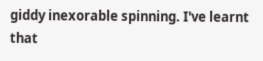giddy inexorable spinning. I've learnt that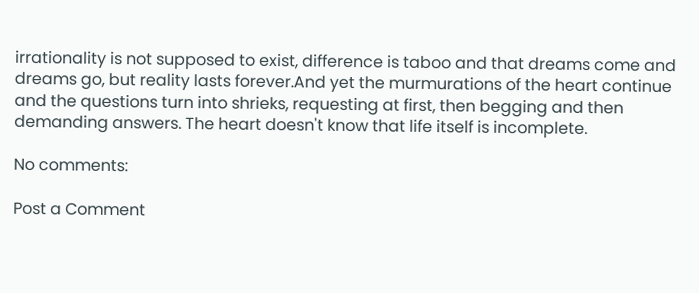irrationality is not supposed to exist, difference is taboo and that dreams come and dreams go, but reality lasts forever.And yet the murmurations of the heart continue and the questions turn into shrieks, requesting at first, then begging and then demanding answers. The heart doesn't know that life itself is incomplete.

No comments:

Post a Comment